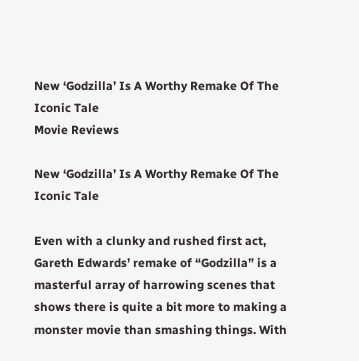New ‘Godzilla’ Is A Worthy Remake Of The Iconic Tale
Movie Reviews

New ‘Godzilla’ Is A Worthy Remake Of The Iconic Tale

Even with a clunky and rushed first act, Gareth Edwards’ remake of “Godzilla” is a masterful array of harrowing scenes that shows there is quite a bit more to making a monster movie than smashing things. With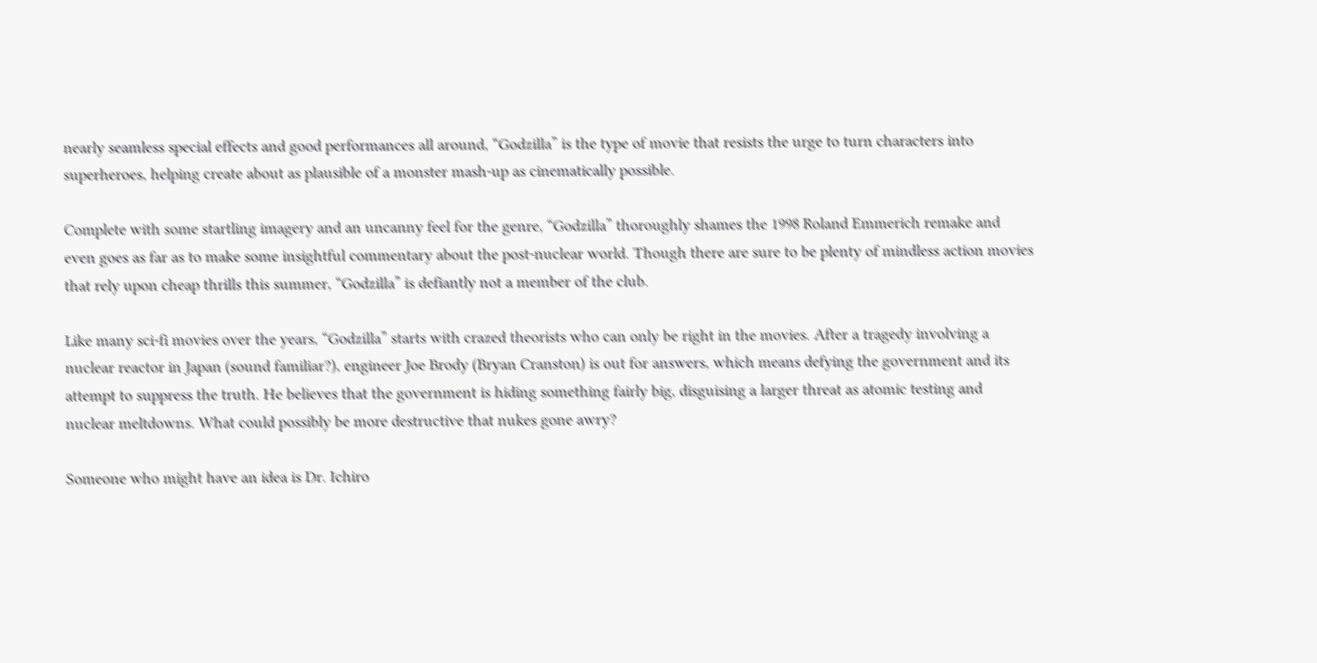nearly seamless special effects and good performances all around, “Godzilla” is the type of movie that resists the urge to turn characters into superheroes, helping create about as plausible of a monster mash-up as cinematically possible.

Complete with some startling imagery and an uncanny feel for the genre, “Godzilla” thoroughly shames the 1998 Roland Emmerich remake and even goes as far as to make some insightful commentary about the post-nuclear world. Though there are sure to be plenty of mindless action movies that rely upon cheap thrills this summer, “Godzilla” is defiantly not a member of the club.

Like many sci-fi movies over the years, “Godzilla” starts with crazed theorists who can only be right in the movies. After a tragedy involving a nuclear reactor in Japan (sound familiar?), engineer Joe Brody (Bryan Cranston) is out for answers, which means defying the government and its attempt to suppress the truth. He believes that the government is hiding something fairly big, disguising a larger threat as atomic testing and nuclear meltdowns. What could possibly be more destructive that nukes gone awry?

Someone who might have an idea is Dr. Ichiro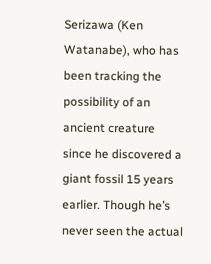Serizawa (Ken Watanabe), who has been tracking the possibility of an ancient creature since he discovered a giant fossil 15 years earlier. Though he’s never seen the actual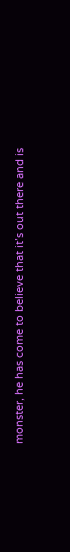monster, he has come to believe that it’s out there and is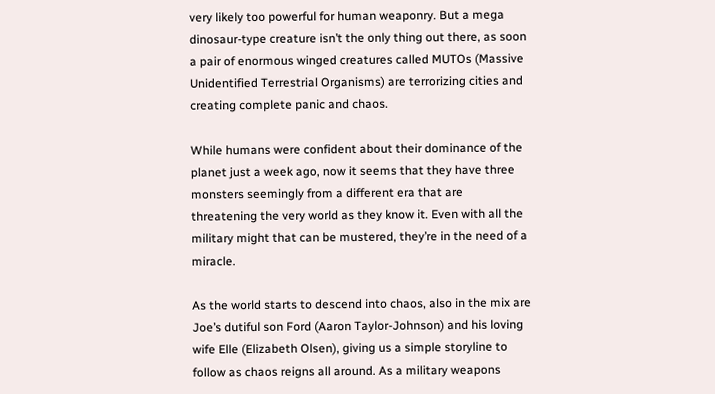very likely too powerful for human weaponry. But a mega dinosaur-type creature isn’t the only thing out there, as soon a pair of enormous winged creatures called MUTOs (Massive Unidentified Terrestrial Organisms) are terrorizing cities and creating complete panic and chaos.

While humans were confident about their dominance of the planet just a week ago, now it seems that they have three monsters seemingly from a different era that are threatening the very world as they know it. Even with all the military might that can be mustered, they’re in the need of a miracle.

As the world starts to descend into chaos, also in the mix are Joe’s dutiful son Ford (Aaron Taylor-Johnson) and his loving wife Elle (Elizabeth Olsen), giving us a simple storyline to follow as chaos reigns all around. As a military weapons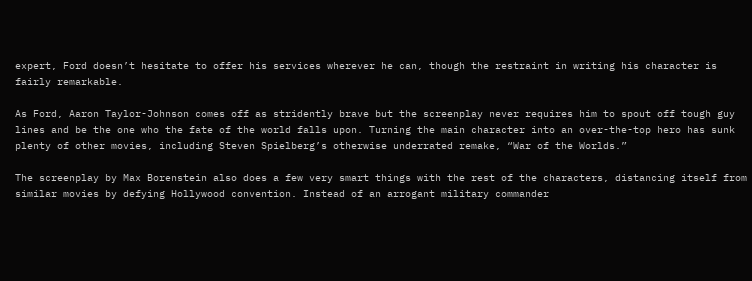expert, Ford doesn’t hesitate to offer his services wherever he can, though the restraint in writing his character is fairly remarkable.

As Ford, Aaron Taylor-Johnson comes off as stridently brave but the screenplay never requires him to spout off tough guy lines and be the one who the fate of the world falls upon. Turning the main character into an over-the-top hero has sunk plenty of other movies, including Steven Spielberg’s otherwise underrated remake, “War of the Worlds.”

The screenplay by Max Borenstein also does a few very smart things with the rest of the characters, distancing itself from similar movies by defying Hollywood convention. Instead of an arrogant military commander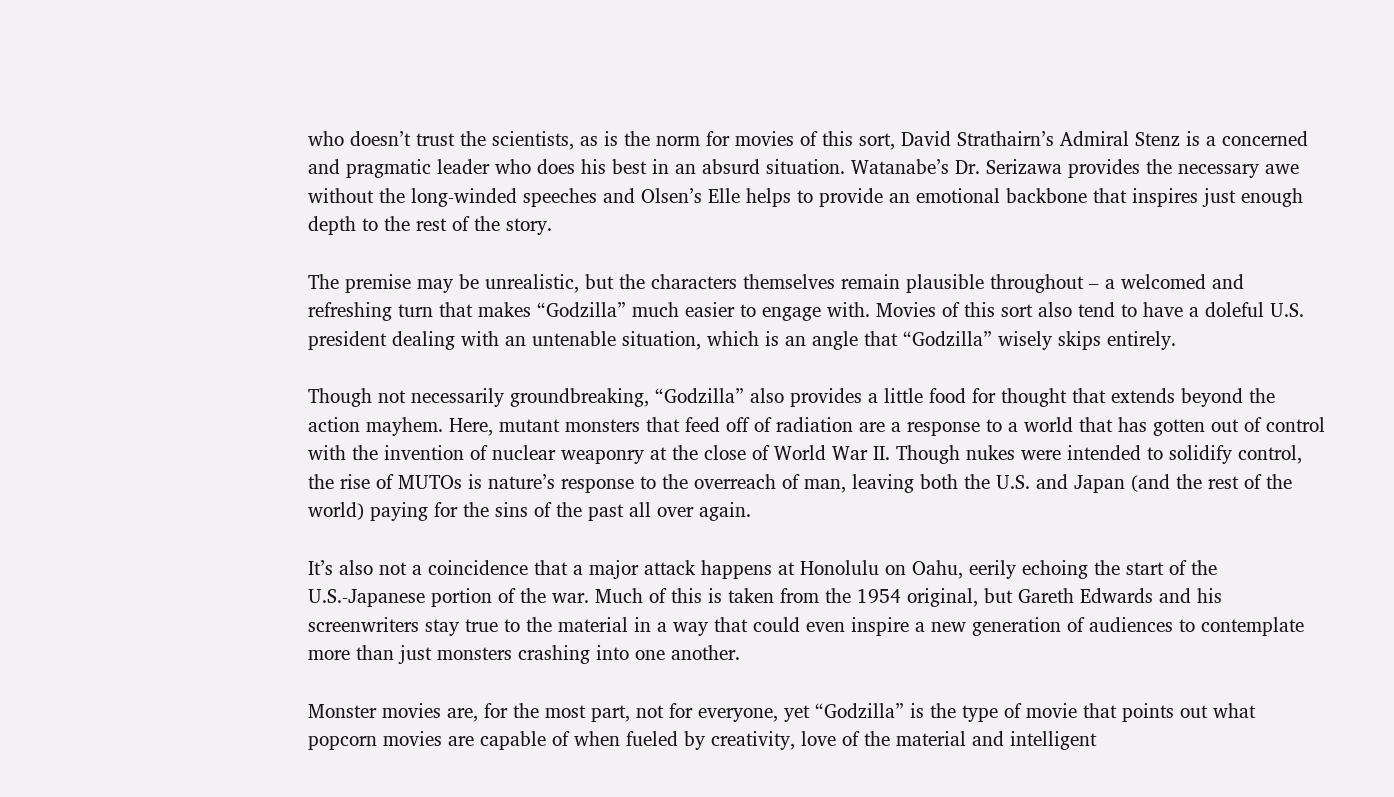who doesn’t trust the scientists, as is the norm for movies of this sort, David Strathairn’s Admiral Stenz is a concerned and pragmatic leader who does his best in an absurd situation. Watanabe’s Dr. Serizawa provides the necessary awe without the long-winded speeches and Olsen’s Elle helps to provide an emotional backbone that inspires just enough depth to the rest of the story.

The premise may be unrealistic, but the characters themselves remain plausible throughout – a welcomed and refreshing turn that makes “Godzilla” much easier to engage with. Movies of this sort also tend to have a doleful U.S. president dealing with an untenable situation, which is an angle that “Godzilla” wisely skips entirely.

Though not necessarily groundbreaking, “Godzilla” also provides a little food for thought that extends beyond the action mayhem. Here, mutant monsters that feed off of radiation are a response to a world that has gotten out of control with the invention of nuclear weaponry at the close of World War II. Though nukes were intended to solidify control, the rise of MUTOs is nature’s response to the overreach of man, leaving both the U.S. and Japan (and the rest of the world) paying for the sins of the past all over again.

It’s also not a coincidence that a major attack happens at Honolulu on Oahu, eerily echoing the start of the U.S.-Japanese portion of the war. Much of this is taken from the 1954 original, but Gareth Edwards and his screenwriters stay true to the material in a way that could even inspire a new generation of audiences to contemplate more than just monsters crashing into one another.

Monster movies are, for the most part, not for everyone, yet “Godzilla” is the type of movie that points out what popcorn movies are capable of when fueled by creativity, love of the material and intelligent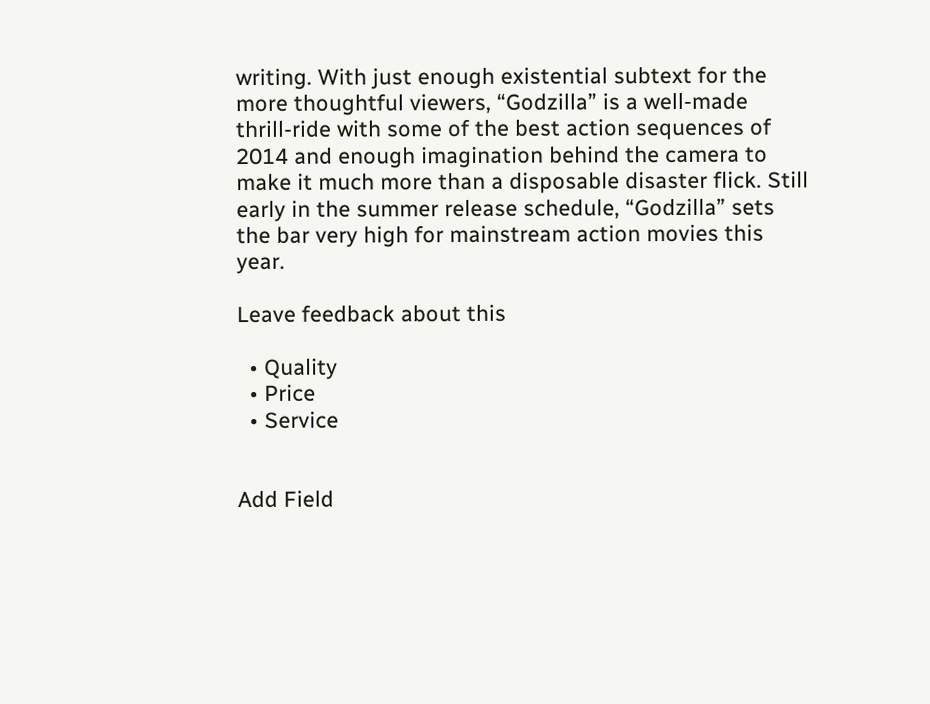writing. With just enough existential subtext for the more thoughtful viewers, “Godzilla” is a well-made thrill-ride with some of the best action sequences of 2014 and enough imagination behind the camera to make it much more than a disposable disaster flick. Still early in the summer release schedule, “Godzilla” sets the bar very high for mainstream action movies this year.

Leave feedback about this

  • Quality
  • Price
  • Service


Add Field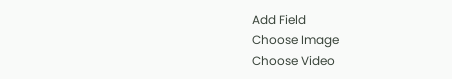Add Field
Choose Image
Choose Video